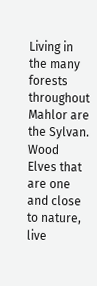Living in the many forests throughout Mahlor are the Sylvan. Wood Elves that are one and close to nature, live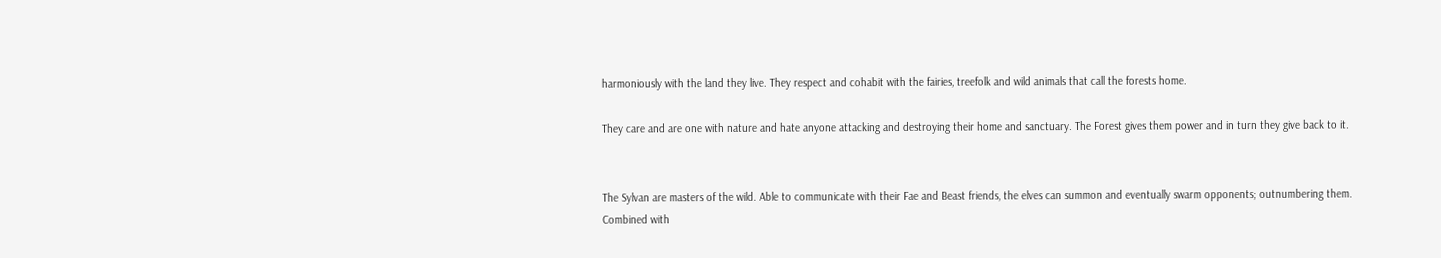harmoniously with the land they live. They respect and cohabit with the fairies, treefolk and wild animals that call the forests home.

They care and are one with nature and hate anyone attacking and destroying their home and sanctuary. The Forest gives them power and in turn they give back to it.


The Sylvan are masters of the wild. Able to communicate with their Fae and Beast friends, the elves can summon and eventually swarm opponents; outnumbering them. Combined with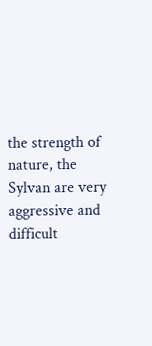the strength of nature, the Sylvan are very aggressive and difficult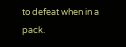to defeat when in a pack.